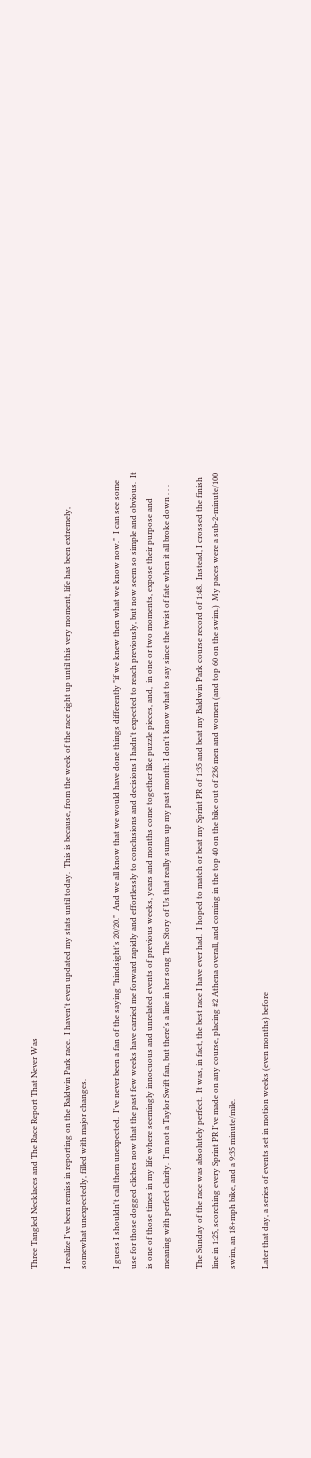Three Tangled Necklaces and The Race Report That Never Was

I realize I've been remiss in reporting on the Baldwin Park race.  I haven't even updated my stats until today.  This is because, from the week of the race right up until this very moment, life has been extremely, somewhat unexpectedly, filled with major changes.

I guess I shouldn't call them unexpected.  I've never been a fan of the saying "hindsight's 20/20."  And we all know that we would have done things differently "if we knew then what we know now."  I can see some use for those dogged cliches now that the past few weeks have carried me forward rapidly and effortlessly to conclusions and decisions I hadn't expected to reach previously, but now seem so simple and obvious.  It is one of those times in my life where seemingly innocuous and unrelated events of previous weeks, years and months come together like puzzle pieces, and,  in one or two moments, expose their purpose and meaning with perfect clarity.  I'm not a Taylor Swift fan, but there's a line in her song The Story of Us that really sums up my past month: I don't know what to say since the twist of fate when it all broke down . . .

The Sunday of the race was absolutely perfect.  It was, in fact, the best race I have ever had.  I hoped to match or beat my Sprint PR of 1:35 and beat my Baldwin Park course record of 1:48.  Instead, I crossed the finish line in 1:25, scorching every Sprint PR I've made on any course, placing #2 Athena overall, and coming in the top 40 on the bike out of 236 men and women (and top 60 on the swim.)  My paces were a sub-2-minute/100 swim, an 18+mph bike, and a 9:35 minute/mile.

Later that day, a series of events set in motion weeks (even months) before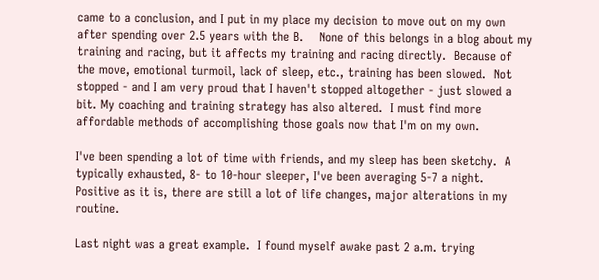came to a conclusion, and I put in my place my decision to move out on my own after spending over 2.5 years with the B.    None of this belongs in a blog about my training and racing, but it affects my training and racing directly.  Because of the move, emotional turmoil, lack of sleep, etc., training has been slowed.  Not stopped - and I am very proud that I haven't stopped altogether - just slowed a bit. My coaching and training strategy has also altered.  I must find more affordable methods of accomplishing those goals now that I'm on my own.

I've been spending a lot of time with friends, and my sleep has been sketchy.  A typically exhausted, 8- to 10-hour sleeper, I've been averaging 5-7 a night. Positive as it is, there are still a lot of life changes, major alterations in my routine.

Last night was a great example.  I found myself awake past 2 a.m. trying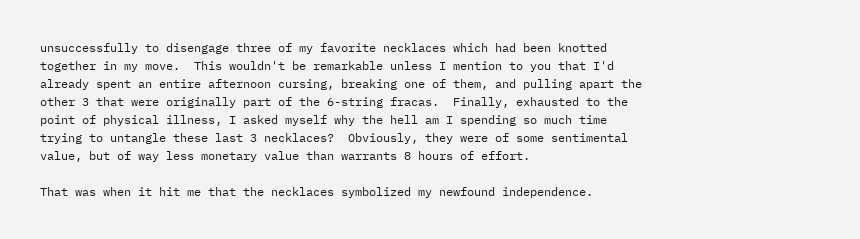unsuccessfully to disengage three of my favorite necklaces which had been knotted together in my move.  This wouldn't be remarkable unless I mention to you that I'd already spent an entire afternoon cursing, breaking one of them, and pulling apart the other 3 that were originally part of the 6-string fracas.  Finally, exhausted to the point of physical illness, I asked myself why the hell am I spending so much time trying to untangle these last 3 necklaces?  Obviously, they were of some sentimental value, but of way less monetary value than warrants 8 hours of effort.

That was when it hit me that the necklaces symbolized my newfound independence.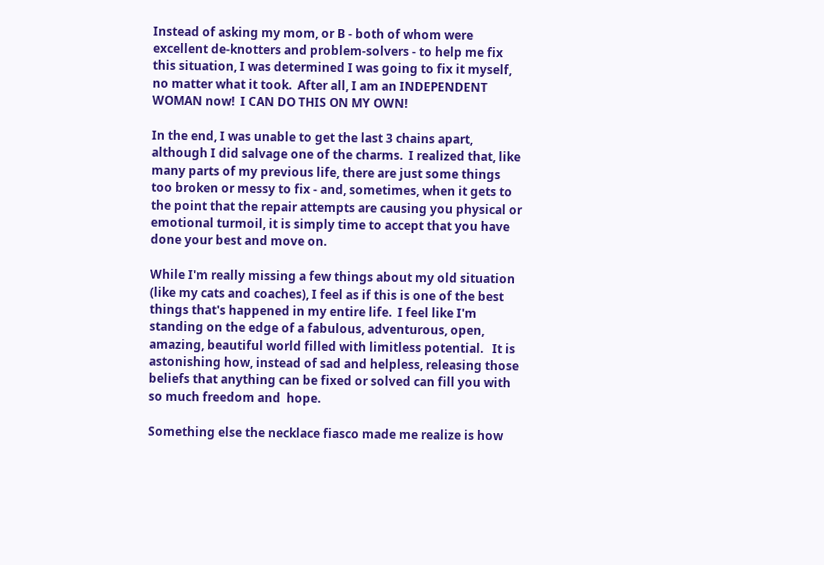Instead of asking my mom, or B - both of whom were excellent de-knotters and problem-solvers - to help me fix this situation, I was determined I was going to fix it myself, no matter what it took.  After all, I am an INDEPENDENT WOMAN now!  I CAN DO THIS ON MY OWN!

In the end, I was unable to get the last 3 chains apart, although I did salvage one of the charms.  I realized that, like many parts of my previous life, there are just some things too broken or messy to fix - and, sometimes, when it gets to the point that the repair attempts are causing you physical or emotional turmoil, it is simply time to accept that you have done your best and move on.

While I'm really missing a few things about my old situation (like my cats and coaches), I feel as if this is one of the best things that's happened in my entire life.  I feel like I'm standing on the edge of a fabulous, adventurous, open, amazing, beautiful world filled with limitless potential.   It is astonishing how, instead of sad and helpless, releasing those beliefs that anything can be fixed or solved can fill you with so much freedom and  hope.

Something else the necklace fiasco made me realize is how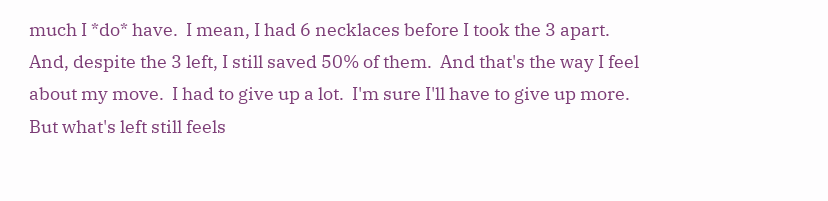much I *do* have.  I mean, I had 6 necklaces before I took the 3 apart.  And, despite the 3 left, I still saved 50% of them.  And that's the way I feel about my move.  I had to give up a lot.  I'm sure I'll have to give up more.  But what's left still feels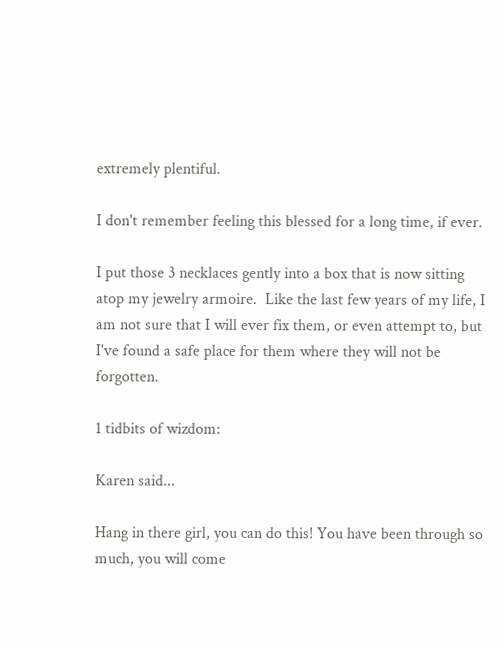extremely plentiful.

I don't remember feeling this blessed for a long time, if ever.

I put those 3 necklaces gently into a box that is now sitting atop my jewelry armoire.  Like the last few years of my life, I am not sure that I will ever fix them, or even attempt to, but I've found a safe place for them where they will not be forgotten.

1 tidbits of wizdom:

Karen said...

Hang in there girl, you can do this! You have been through so much, you will come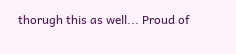thorugh this as well... Proud of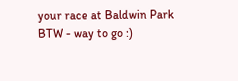your race at Baldwin Park BTW - way to go :)